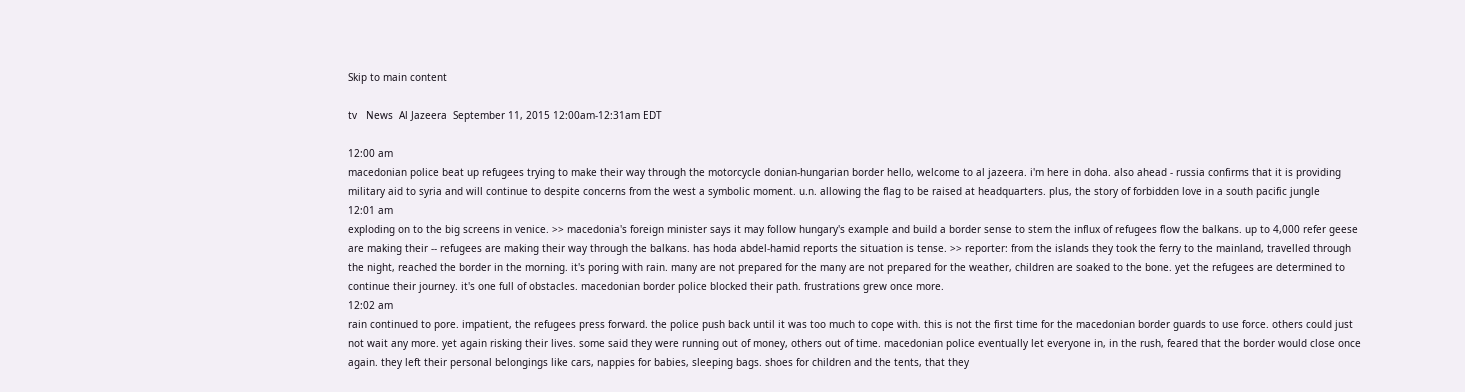Skip to main content

tv   News  Al Jazeera  September 11, 2015 12:00am-12:31am EDT

12:00 am
macedonian police beat up refugees trying to make their way through the motorcycle donian-hungarian border hello, welcome to al jazeera. i'm here in doha. also ahead - russia confirms that it is providing military aid to syria and will continue to despite concerns from the west a symbolic moment. u.n. allowing the flag to be raised at headquarters. plus, the story of forbidden love in a south pacific jungle
12:01 am
exploding on to the big screens in venice. >> macedonia's foreign minister says it may follow hungary's example and build a border sense to stem the influx of refugees flow the balkans. up to 4,000 refer geese are making their -- refugees are making their way through the balkans. has hoda abdel-hamid reports the situation is tense. >> reporter: from the islands they took the ferry to the mainland, travelled through the night, reached the border in the morning. it's poring with rain. many are not prepared for the many are not prepared for the weather, children are soaked to the bone. yet the refugees are determined to continue their journey. it's one full of obstacles. macedonian border police blocked their path. frustrations grew once more.
12:02 am
rain continued to pore. impatient, the refugees press forward. the police push back until it was too much to cope with. this is not the first time for the macedonian border guards to use force. others could just not wait any more. yet again risking their lives. some said they were running out of money, others out of time. macedonian police eventually let everyone in, in the rush, feared that the border would close once again. they left their personal belongings like cars, nappies for babies, sleeping bags. shoes for children and the tents, that they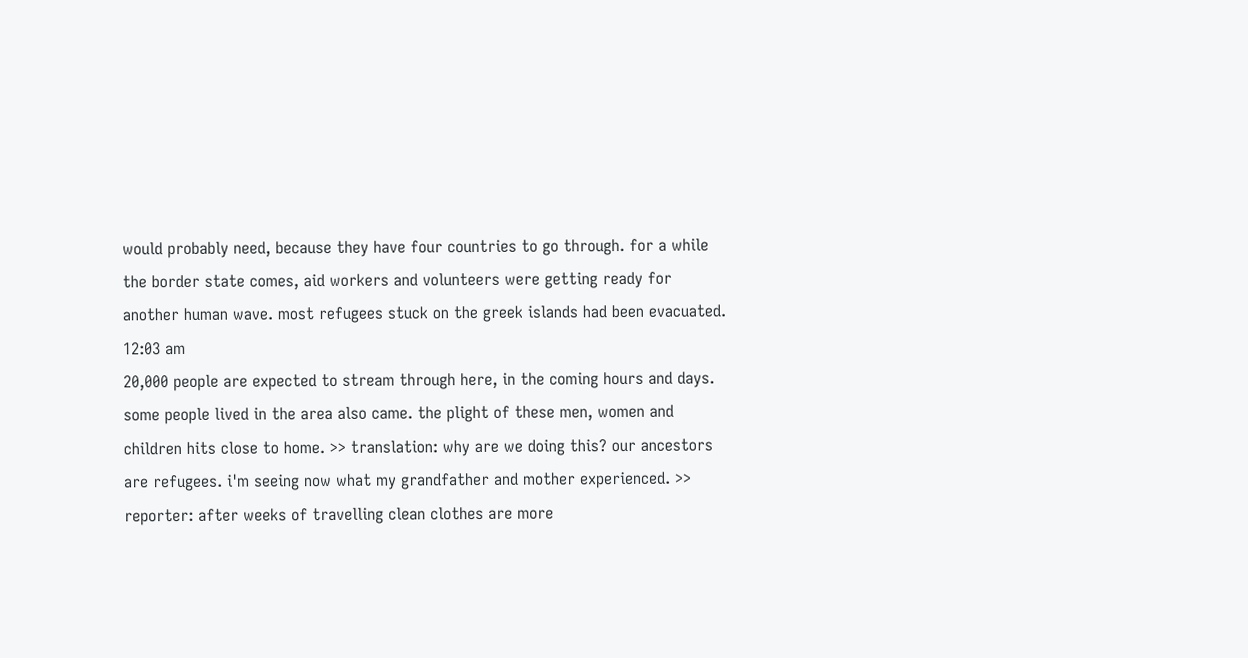would probably need, because they have four countries to go through. for a while the border state comes, aid workers and volunteers were getting ready for another human wave. most refugees stuck on the greek islands had been evacuated.
12:03 am
20,000 people are expected to stream through here, in the coming hours and days. some people lived in the area also came. the plight of these men, women and children hits close to home. >> translation: why are we doing this? our ancestors are refugees. i'm seeing now what my grandfather and mother experienced. >> reporter: after weeks of travelling clean clothes are more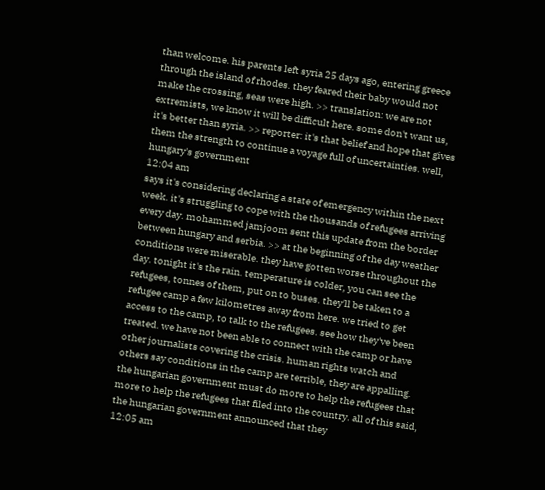than welcome. his parents left syria 25 days ago, entering greece through the island of rhodes. they feared their baby would not make the crossing, seas were high. >> translation: we are not extremists, we know it will be difficult here. some don't want us, it's better than syria. >> reporter: it's that belief and hope that gives them the strength to continue a voyage full of uncertainties. well, hungary's government
12:04 am
says it's considering declaring a state of emergency within the next week. it's struggling to cope with the thousands of refugees arriving every day. mohammed jamjoom sent this update from the border between hungary and serbia. >> at the beginning of the day weather conditions were miserable. they have gotten worse throughout the day. tonight it's the rain. temperature is colder, you can see the refugees, tonnes of them, put on to buses. they'll be taken to a refugee camp a few kilometres away from here. we tried to get access to the camp, to talk to the refugees. see how they've been treated. we have not been able to connect with the camp or have other journalists covering the crisis. human rights watch and others say conditions in the camp are terrible, they are appalling. the hungarian government must do more to help the refugees that more to help the refugees that filed into the country. all of this said, the hungarian government announced that they
12:05 am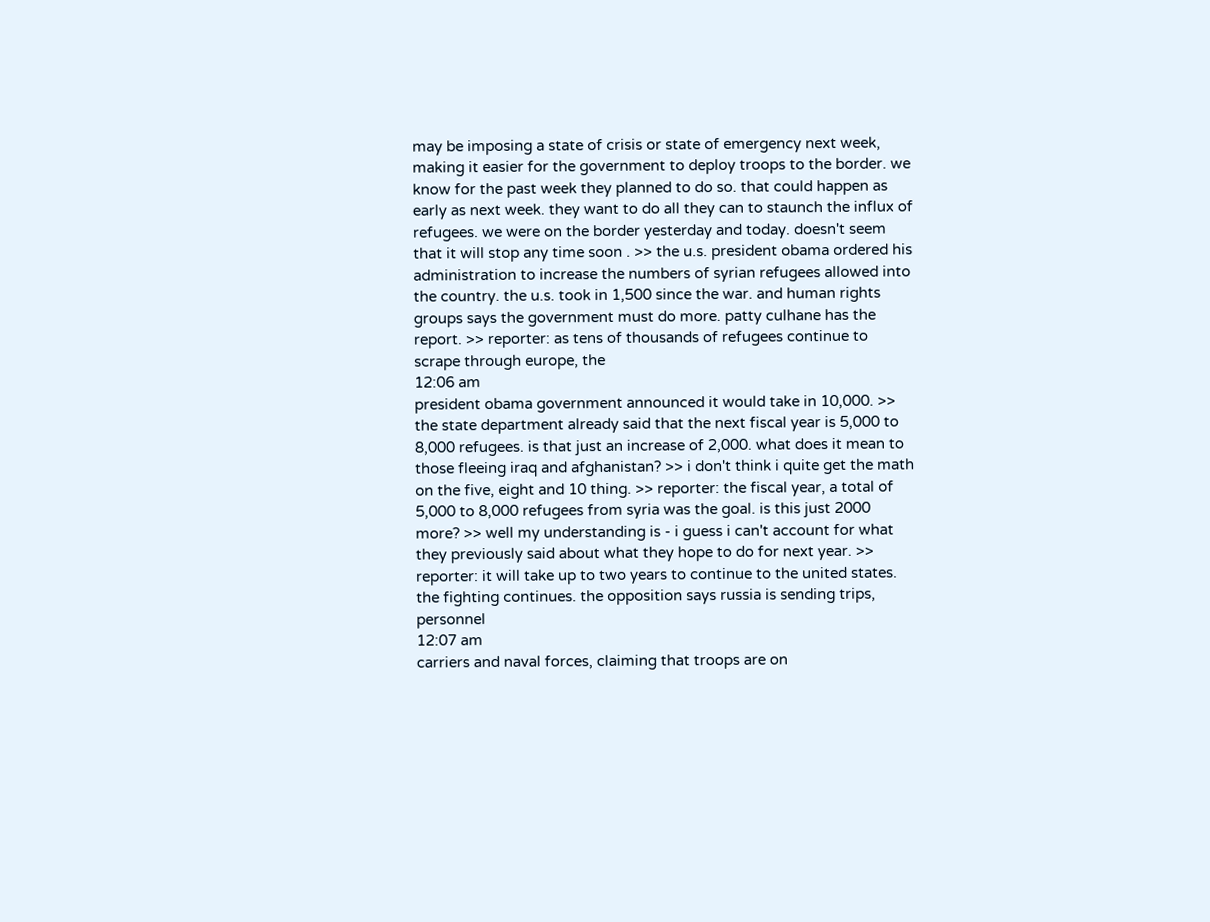may be imposing a state of crisis or state of emergency next week, making it easier for the government to deploy troops to the border. we know for the past week they planned to do so. that could happen as early as next week. they want to do all they can to staunch the influx of refugees. we were on the border yesterday and today. doesn't seem that it will stop any time soon . >> the u.s. president obama ordered his administration to increase the numbers of syrian refugees allowed into the country. the u.s. took in 1,500 since the war. and human rights groups says the government must do more. patty culhane has the report. >> reporter: as tens of thousands of refugees continue to scrape through europe, the
12:06 am
president obama government announced it would take in 10,000. >> the state department already said that the next fiscal year is 5,000 to 8,000 refugees. is that just an increase of 2,000. what does it mean to those fleeing iraq and afghanistan? >> i don't think i quite get the math on the five, eight and 10 thing. >> reporter: the fiscal year, a total of 5,000 to 8,000 refugees from syria was the goal. is this just 2000 more? >> well my understanding is - i guess i can't account for what they previously said about what they hope to do for next year. >> reporter: it will take up to two years to continue to the united states. the fighting continues. the opposition says russia is sending trips, personnel
12:07 am
carriers and naval forces, claiming that troops are on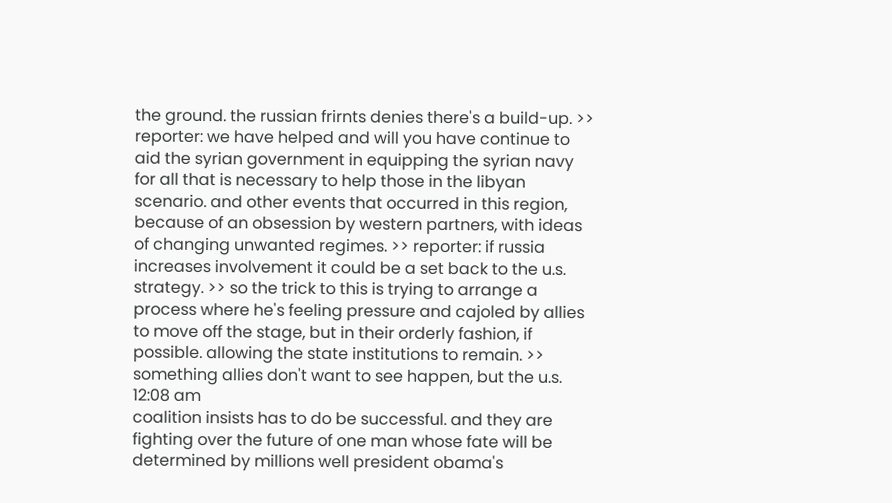the ground. the russian frirnts denies there's a build-up. >> reporter: we have helped and will you have continue to aid the syrian government in equipping the syrian navy for all that is necessary to help those in the libyan scenario. and other events that occurred in this region, because of an obsession by western partners, with ideas of changing unwanted regimes. >> reporter: if russia increases involvement it could be a set back to the u.s. strategy. >> so the trick to this is trying to arrange a process where he's feeling pressure and cajoled by allies to move off the stage, but in their orderly fashion, if possible. allowing the state institutions to remain. >> something allies don't want to see happen, but the u.s.
12:08 am
coalition insists has to do be successful. and they are fighting over the future of one man whose fate will be determined by millions well president obama's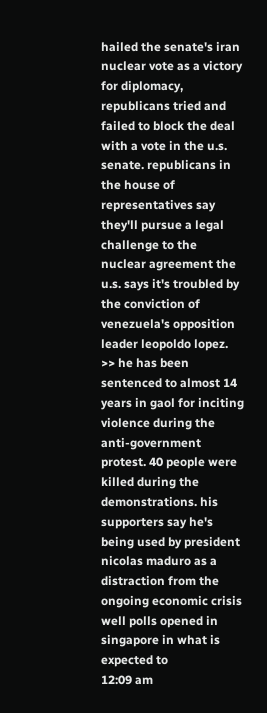hailed the senate's iran nuclear vote as a victory for diplomacy, republicans tried and failed to block the deal with a vote in the u.s. senate. republicans in the house of representatives say they'll pursue a legal challenge to the nuclear agreement the u.s. says it's troubled by the conviction of venezuela's opposition leader leopoldo lopez. >> he has been sentenced to almost 14 years in gaol for inciting violence during the anti-government protest. 40 people were killed during the demonstrations. his supporters say he's being used by president nicolas maduro as a distraction from the ongoing economic crisis well polls opened in singapore in what is expected to
12:09 am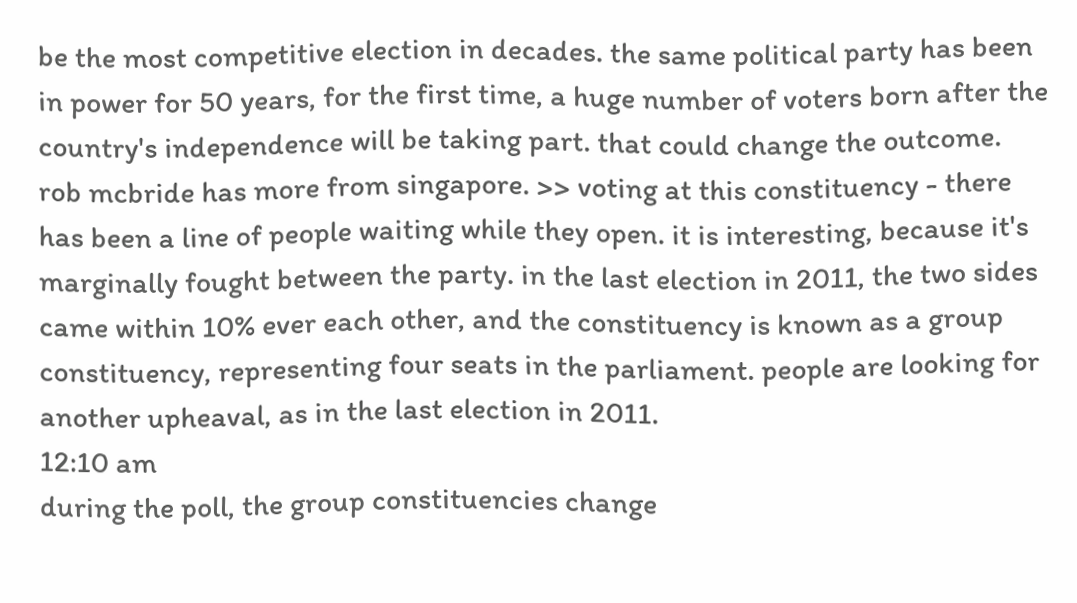be the most competitive election in decades. the same political party has been in power for 50 years, for the first time, a huge number of voters born after the country's independence will be taking part. that could change the outcome. rob mcbride has more from singapore. >> voting at this constituency - there has been a line of people waiting while they open. it is interesting, because it's marginally fought between the party. in the last election in 2011, the two sides came within 10% ever each other, and the constituency is known as a group constituency, representing four seats in the parliament. people are looking for another upheaval, as in the last election in 2011.
12:10 am
during the poll, the group constituencies change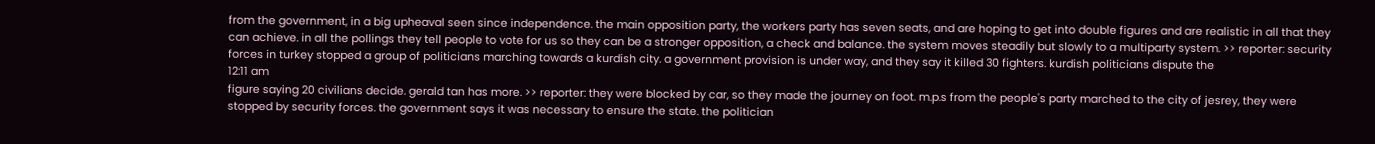from the government, in a big upheaval seen since independence. the main opposition party, the workers party has seven seats, and are hoping to get into double figures and are realistic in all that they can achieve. in all the pollings they tell people to vote for us so they can be a stronger opposition, a check and balance. the system moves steadily but slowly to a multiparty system. >> reporter: security forces in turkey stopped a group of politicians marching towards a kurdish city. a government provision is under way, and they say it killed 30 fighters. kurdish politicians dispute the
12:11 am
figure saying 20 civilians decide. gerald tan has more. >> reporter: they were blocked by car, so they made the journey on foot. m.p.s from the people's party marched to the city of jesrey, they were stopped by security forces. the government says it was necessary to ensure the state. the politician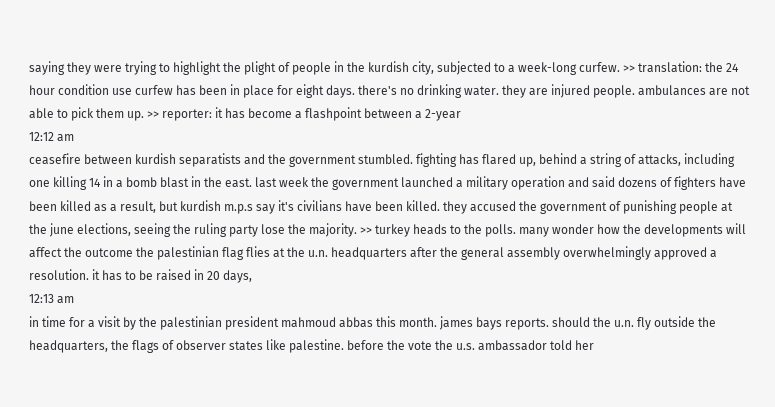saying they were trying to highlight the plight of people in the kurdish city, subjected to a week-long curfew. >> translation: the 24 hour condition use curfew has been in place for eight days. there's no drinking water. they are injured people. ambulances are not able to pick them up. >> reporter: it has become a flashpoint between a 2-year
12:12 am
ceasefire between kurdish separatists and the government stumbled. fighting has flared up, behind a string of attacks, including one killing 14 in a bomb blast in the east. last week the government launched a military operation and said dozens of fighters have been killed as a result, but kurdish m.p.s say it's civilians have been killed. they accused the government of punishing people at the june elections, seeing the ruling party lose the majority. >> turkey heads to the polls. many wonder how the developments will affect the outcome the palestinian flag flies at the u.n. headquarters after the general assembly overwhelmingly approved a resolution. it has to be raised in 20 days,
12:13 am
in time for a visit by the palestinian president mahmoud abbas this month. james bays reports. should the u.n. fly outside the headquarters, the flags of observer states like palestine. before the vote the u.s. ambassador told her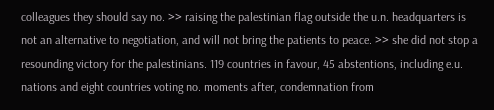colleagues they should say no. >> raising the palestinian flag outside the u.n. headquarters is not an alternative to negotiation, and will not bring the patients to peace. >> she did not stop a resounding victory for the palestinians. 119 countries in favour, 45 abstentions, including e.u. nations and eight countries voting no. moments after, condemnation from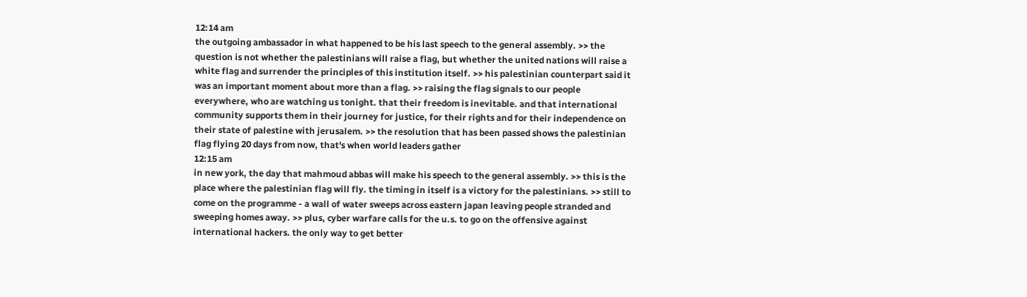12:14 am
the outgoing ambassador in what happened to be his last speech to the general assembly. >> the question is not whether the palestinians will raise a flag, but whether the united nations will raise a white flag and surrender the principles of this institution itself. >> his palestinian counterpart said it was an important moment about more than a flag. >> raising the flag signals to our people everywhere, who are watching us tonight. that their freedom is inevitable. and that international community supports them in their journey for justice, for their rights and for their independence on their state of palestine with jerusalem. >> the resolution that has been passed shows the palestinian flag flying 20 days from now, that's when world leaders gather
12:15 am
in new york, the day that mahmoud abbas will make his speech to the general assembly. >> this is the place where the palestinian flag will fly. the timing in itself is a victory for the palestinians. >> still to come on the programme - a wall of water sweeps across eastern japan leaving people stranded and sweeping homes away. >> plus, cyber warfare calls for the u.s. to go on the offensive against international hackers. the only way to get better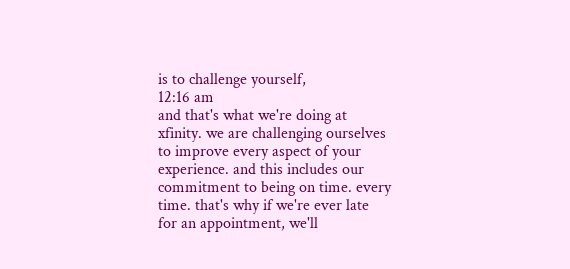is to challenge yourself,
12:16 am
and that's what we're doing at xfinity. we are challenging ourselves to improve every aspect of your experience. and this includes our commitment to being on time. every time. that's why if we're ever late for an appointment, we'll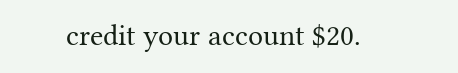credit your account $20.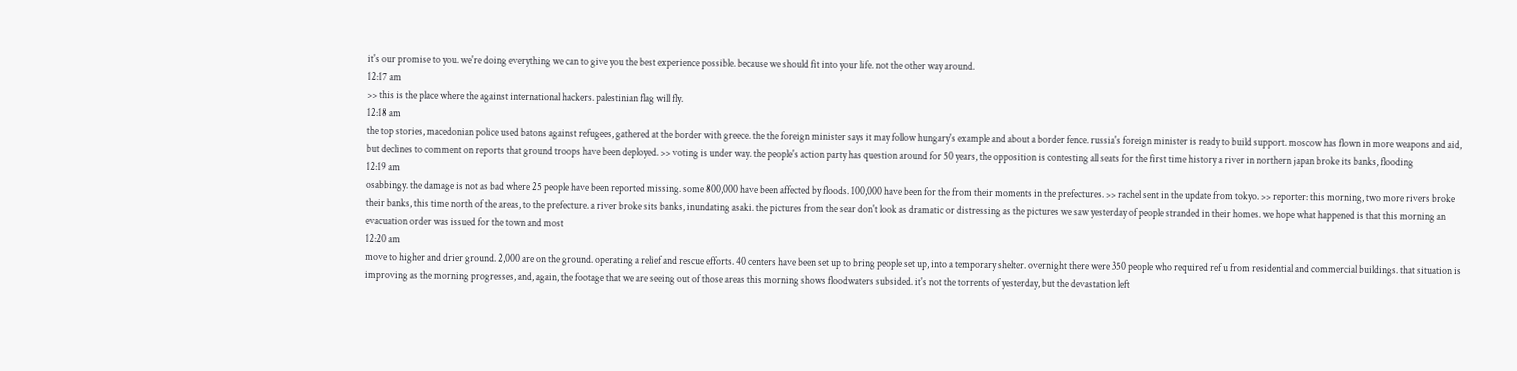it's our promise to you. we're doing everything we can to give you the best experience possible. because we should fit into your life. not the other way around.
12:17 am
>> this is the place where the against international hackers. palestinian flag will fly.
12:18 am
the top stories, macedonian police used batons against refugees, gathered at the border with greece. the the foreign minister says it may follow hungary's example and about a border fence. russia's foreign minister is ready to build support. moscow has flown in more weapons and aid, but declines to comment on reports that ground troops have been deployed. >> voting is under way. the people's action party has question around for 50 years, the opposition is contesting all seats for the first time history a river in northern japan broke its banks, flooding
12:19 am
osabbingy. the damage is not as bad where 25 people have been reported missing. some 800,000 have been affected by floods. 100,000 have been for the from their moments in the prefectures. >> rachel sent in the update from tokyo. >> reporter: this morning, two more rivers broke their banks, this time north of the areas, to the prefecture. a river broke sits banks, inundating asaki. the pictures from the sear don't look as dramatic or distressing as the pictures we saw yesterday of people stranded in their homes. we hope what happened is that this morning an evacuation order was issued for the town and most
12:20 am
move to higher and drier ground. 2,000 are on the ground. operating a relief and rescue efforts. 40 centers have been set up to bring people set up, into a temporary shelter. overnight there were 350 people who required ref u from residential and commercial buildings. that situation is improving as the morning progresses, and, again, the footage that we are seeing out of those areas this morning shows floodwaters subsided. it's not the torrents of yesterday, but the devastation left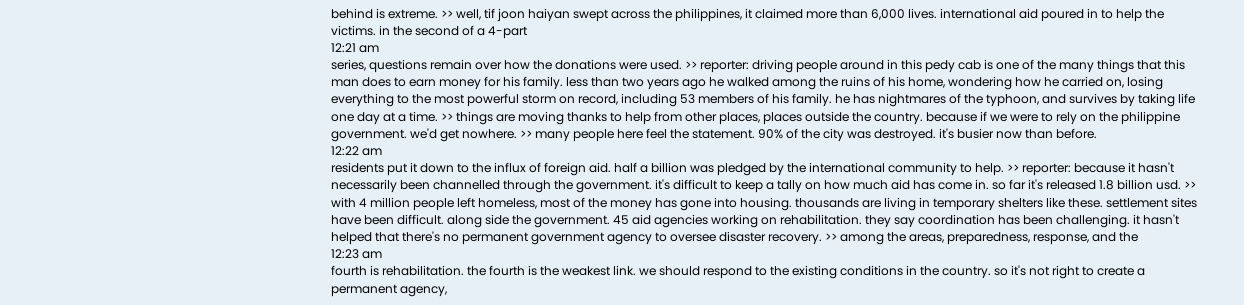behind is extreme. >> well, tif joon haiyan swept across the philippines, it claimed more than 6,000 lives. international aid poured in to help the victims. in the second of a 4-part
12:21 am
series, questions remain over how the donations were used. >> reporter: driving people around in this pedy cab is one of the many things that this man does to earn money for his family. less than two years ago he walked among the ruins of his home, wondering how he carried on, losing everything to the most powerful storm on record, including 53 members of his family. he has nightmares of the typhoon, and survives by taking life one day at a time. >> things are moving thanks to help from other places, places outside the country. because if we were to rely on the philippine government. we'd get nowhere. >> many people here feel the statement. 90% of the city was destroyed. it's busier now than before.
12:22 am
residents put it down to the influx of foreign aid. half a billion was pledged by the international community to help. >> reporter: because it hasn't necessarily been channelled through the government. it's difficult to keep a tally on how much aid has come in. so far it's released 1.8 billion usd. >> with 4 million people left homeless, most of the money has gone into housing. thousands are living in temporary shelters like these. settlement sites have been difficult. along side the government. 45 aid agencies working on rehabilitation. they say coordination has been challenging. it hasn't helped that there's no permanent government agency to oversee disaster recovery. >> among the areas, preparedness, response, and the
12:23 am
fourth is rehabilitation. the fourth is the weakest link. we should respond to the existing conditions in the country. so it's not right to create a permanent agency,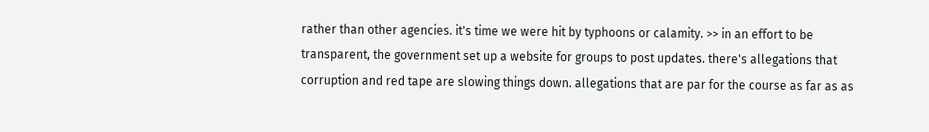rather than other agencies. it's time we were hit by typhoons or calamity. >> in an effort to be transparent, the government set up a website for groups to post updates. there's allegations that corruption and red tape are slowing things down. allegations that are par for the course as far as as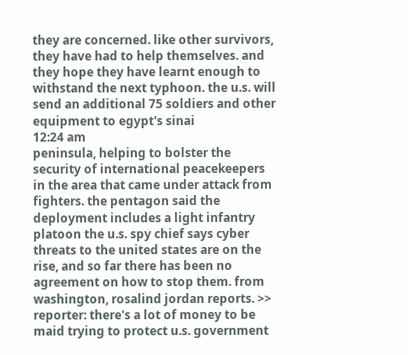they are concerned. like other survivors, they have had to help themselves. and they hope they have learnt enough to withstand the next typhoon. the u.s. will send an additional 75 soldiers and other equipment to egypt's sinai
12:24 am
peninsula, helping to bolster the security of international peacekeepers in the area that came under attack from fighters. the pentagon said the deployment includes a light infantry platoon the u.s. spy chief says cyber threats to the united states are on the rise, and so far there has been no agreement on how to stop them. from washington, rosalind jordan reports. >> reporter: there's a lot of money to be maid trying to protect u.s. government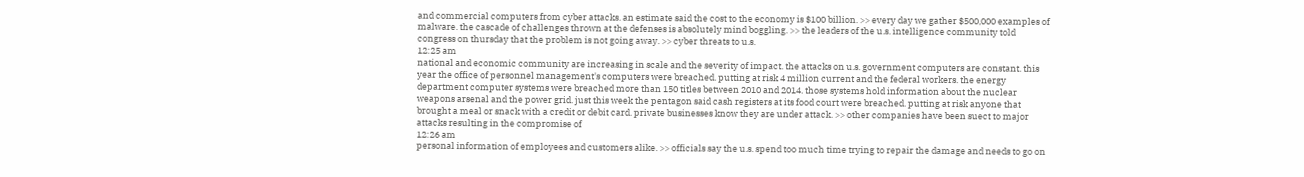and commercial computers from cyber attacks. an estimate said the cost to the economy is $100 billion. >> every day we gather $500,000 examples of malware. the cascade of challenges thrown at the defenses is absolutely mind boggling. >> the leaders of the u.s. intelligence community told congress on thursday that the problem is not going away. >> cyber threats to u.s.
12:25 am
national and economic community are increasing in scale and the severity of impact. the attacks on u.s. government computers are constant. this year the office of personnel management's computers were breached. putting at risk 4 million current and the federal workers. the energy department computer systems were breached more than 150 titles between 2010 and 2014. those systems hold information about the nuclear weapons arsenal and the power grid. just this week the pentagon said cash registers at its food court were breached. putting at risk anyone that brought a meal or snack with a credit or debit card. private businesses know they are under attack. >> other companies have been suect to major attacks resulting in the compromise of
12:26 am
personal information of employees and customers alike. >> officials say the u.s. spend too much time trying to repair the damage and needs to go on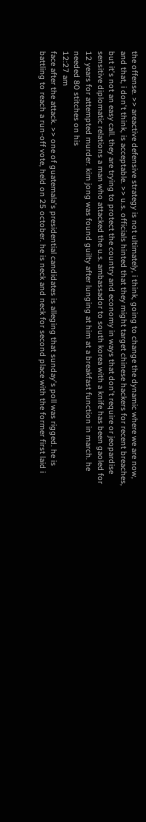the offense. >> areactive defensive strategy is not ultimately, i think, going to change the dynamic where we are now, and that, i don't think, is acceptable. >> u.s. officials hinted that they might target chinese hackers for recent breaches, but it's not an easy call. they are trying to protect the country and economy in ways that don't require or jeopardise sensitive diplomatic relations a man who attacked the u.s. ambassador to south korea with a knife has been gaoled for 12 years for attempted murder. kim jong was found guilty after lunging at him at a breakfast function in march. he needed 80 stitches on his
12:27 am
face after the attack. >> one of guatemala's presidential candidates is alleging that sunday's poll was rigged. he is battling to reach a run-off vote, held on 25 october. he is neck and neck for second place with the former first laid i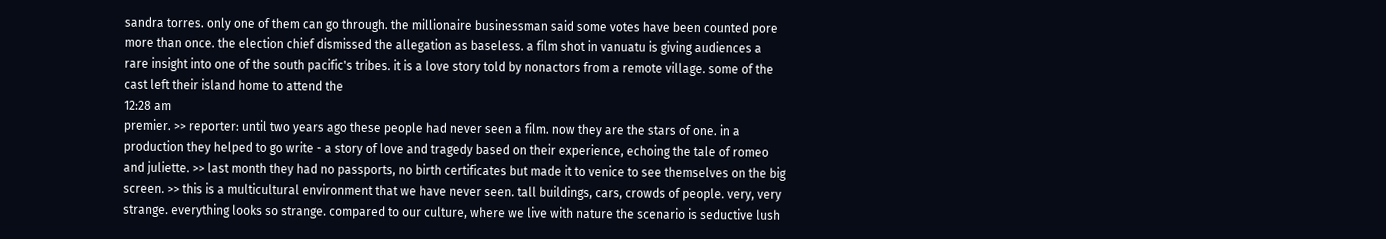sandra torres. only one of them can go through. the millionaire businessman said some votes have been counted pore more than once. the election chief dismissed the allegation as baseless. a film shot in vanuatu is giving audiences a rare insight into one of the south pacific's tribes. it is a love story told by nonactors from a remote village. some of the cast left their island home to attend the
12:28 am
premier. >> reporter: until two years ago these people had never seen a film. now they are the stars of one. in a production they helped to go write - a story of love and tragedy based on their experience, echoing the tale of romeo and juliette. >> last month they had no passports, no birth certificates but made it to venice to see themselves on the big screen. >> this is a multicultural environment that we have never seen. tall buildings, cars, crowds of people. very, very strange. everything looks so strange. compared to our culture, where we live with nature the scenario is seductive lush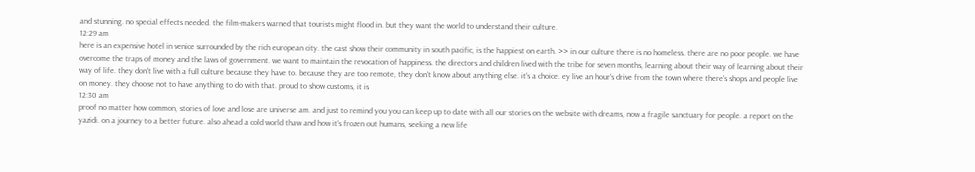and stunning. no special effects needed. the film-makers warned that tourists might flood in. but they want the world to understand their culture.
12:29 am
here is an expensive hotel in venice surrounded by the rich european city. the cast show their community in south pacific, is the happiest on earth. >> in our culture there is no homeless. there are no poor people. we have overcome the traps of money and the laws of government. we want to maintain the revocation of happiness. the directors and children lived with the tribe for seven months, learning about their way of learning about their way of life. they don't live with a full culture because they have to. because they are too remote, they don't know about anything else. it's a choice. ey live an hour's drive from the town where there's shops and people live on money. they choose not to have anything to do with that. proud to show customs, it is
12:30 am
proof no matter how common, stories of love and lose are universe am. and just to remind you you can keep up to date with all our stories on the website with dreams, now a fragile sanctuary for people. a report on the yazidi. on a journey to a better future. also ahead a cold world thaw and how it's frozen out humans, seeking a new life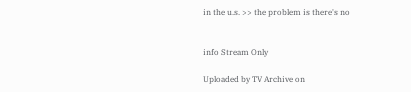in the u.s. >> the problem is there's no


info Stream Only

Uploaded by TV Archive on